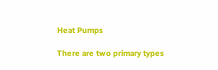Heat Pumps

There are two primary types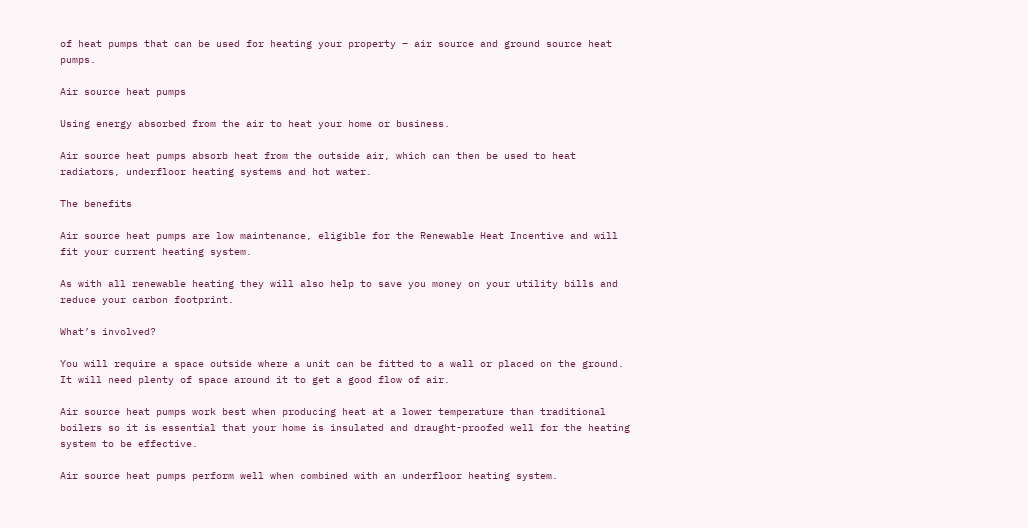of heat pumps that can be used for heating your property – air source and ground source heat pumps.

Air source heat pumps

Using energy absorbed from the air to heat your home or business.

Air source heat pumps absorb heat from the outside air, which can then be used to heat radiators, underfloor heating systems and hot water.

The benefits

Air source heat pumps are low maintenance, eligible for the Renewable Heat Incentive and will fit your current heating system.

As with all renewable heating they will also help to save you money on your utility bills and reduce your carbon footprint.

What’s involved?

You will require a space outside where a unit can be fitted to a wall or placed on the ground. It will need plenty of space around it to get a good flow of air.

Air source heat pumps work best when producing heat at a lower temperature than traditional boilers so it is essential that your home is insulated and draught-proofed well for the heating system to be effective.

Air source heat pumps perform well when combined with an underfloor heating system.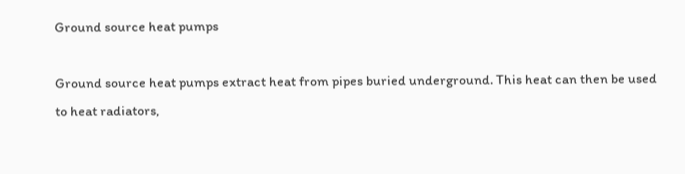Ground source heat pumps

Ground source heat pumps extract heat from pipes buried underground. This heat can then be used to heat radiators,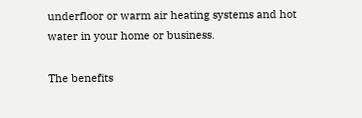underfloor or warm air heating systems and hot water in your home or business.

The benefits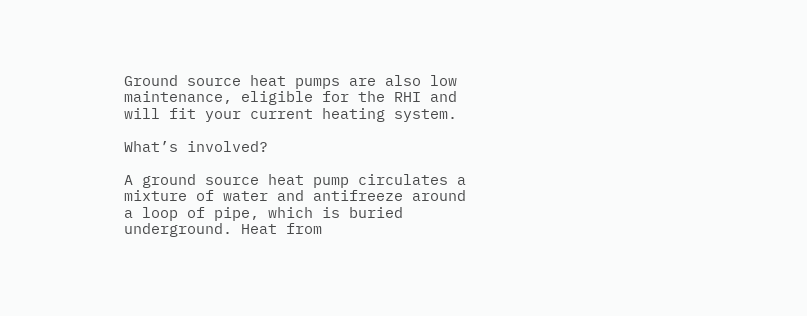Ground source heat pumps are also low maintenance, eligible for the RHI and will fit your current heating system.

What’s involved?

A ground source heat pump circulates a mixture of water and antifreeze around a loop of pipe, which is buried underground. Heat from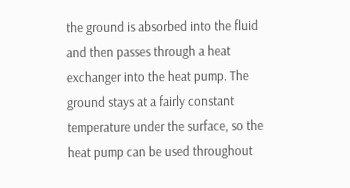the ground is absorbed into the fluid and then passes through a heat exchanger into the heat pump. The ground stays at a fairly constant temperature under the surface, so the heat pump can be used throughout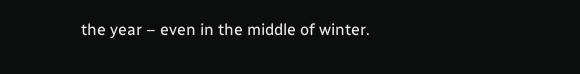the year – even in the middle of winter.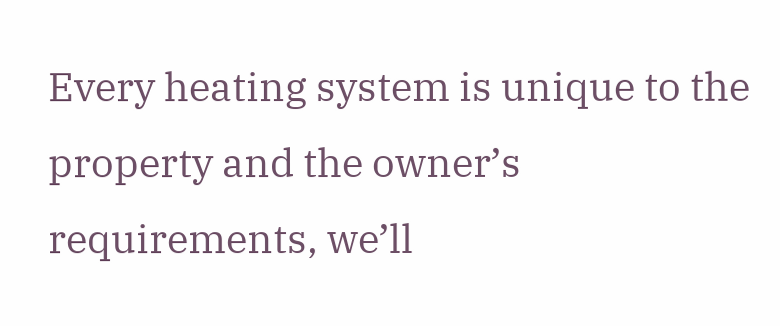Every heating system is unique to the property and the owner’s requirements, we’ll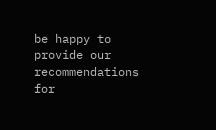be happy to
provide our recommendations for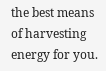the best means of harvesting energy for you.